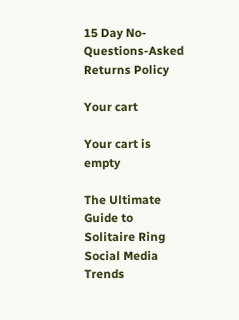15 Day No-Questions-Asked Returns Policy

Your cart

Your cart is empty

The Ultimate Guide to Solitaire Ring Social Media Trends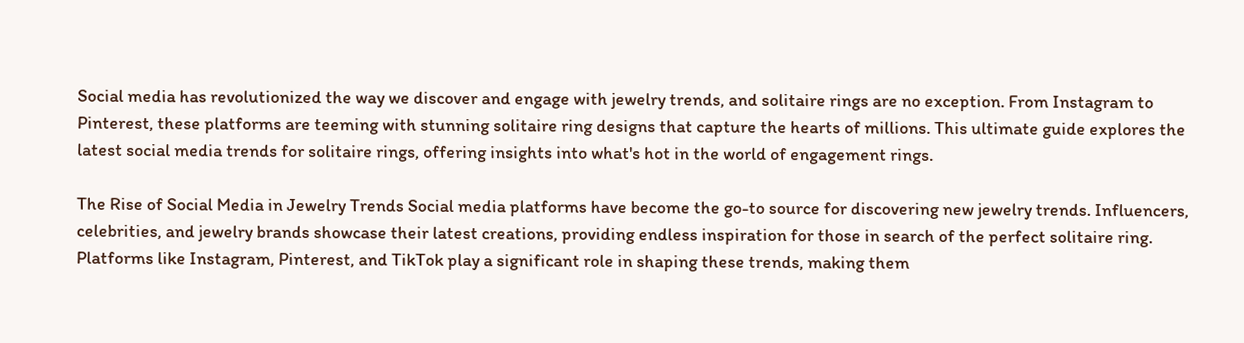Social media has revolutionized the way we discover and engage with jewelry trends, and solitaire rings are no exception. From Instagram to Pinterest, these platforms are teeming with stunning solitaire ring designs that capture the hearts of millions. This ultimate guide explores the latest social media trends for solitaire rings, offering insights into what's hot in the world of engagement rings.

The Rise of Social Media in Jewelry Trends Social media platforms have become the go-to source for discovering new jewelry trends. Influencers, celebrities, and jewelry brands showcase their latest creations, providing endless inspiration for those in search of the perfect solitaire ring. Platforms like Instagram, Pinterest, and TikTok play a significant role in shaping these trends, making them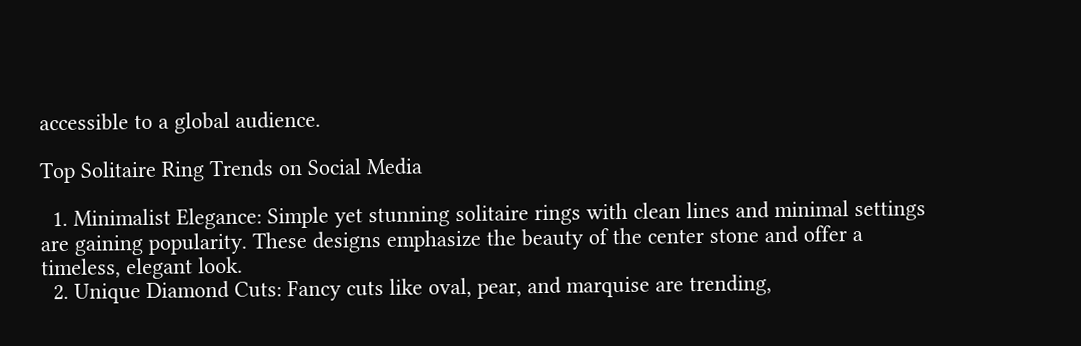accessible to a global audience.

Top Solitaire Ring Trends on Social Media

  1. Minimalist Elegance: Simple yet stunning solitaire rings with clean lines and minimal settings are gaining popularity. These designs emphasize the beauty of the center stone and offer a timeless, elegant look.
  2. Unique Diamond Cuts: Fancy cuts like oval, pear, and marquise are trending,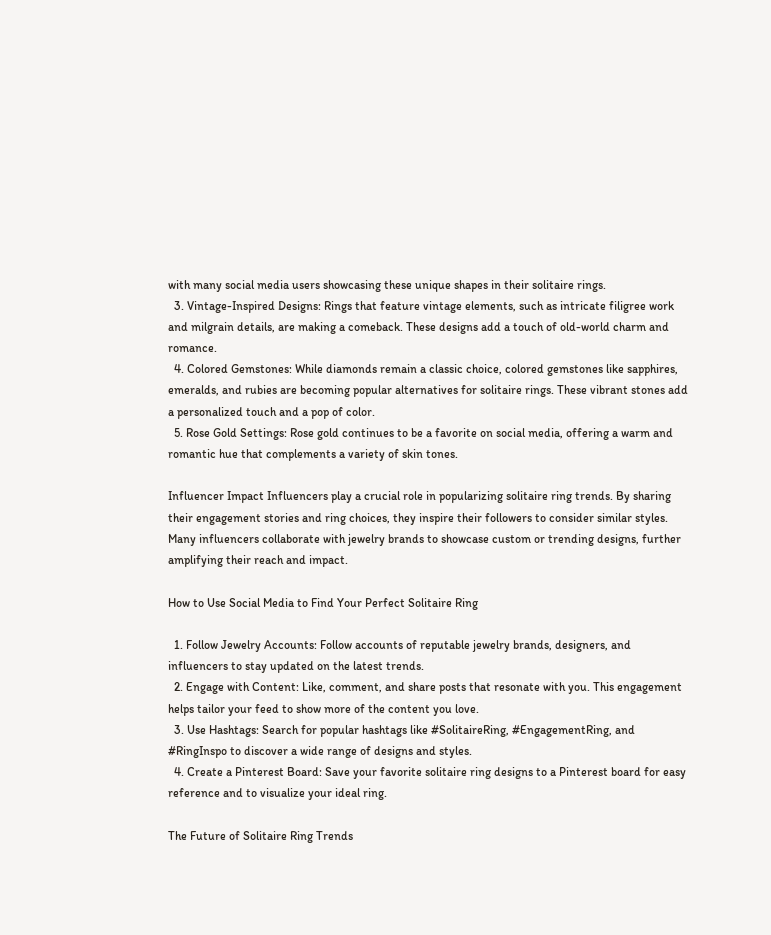with many social media users showcasing these unique shapes in their solitaire rings.
  3. Vintage-Inspired Designs: Rings that feature vintage elements, such as intricate filigree work and milgrain details, are making a comeback. These designs add a touch of old-world charm and romance.
  4. Colored Gemstones: While diamonds remain a classic choice, colored gemstones like sapphires, emeralds, and rubies are becoming popular alternatives for solitaire rings. These vibrant stones add a personalized touch and a pop of color.
  5. Rose Gold Settings: Rose gold continues to be a favorite on social media, offering a warm and romantic hue that complements a variety of skin tones.

Influencer Impact Influencers play a crucial role in popularizing solitaire ring trends. By sharing their engagement stories and ring choices, they inspire their followers to consider similar styles. Many influencers collaborate with jewelry brands to showcase custom or trending designs, further amplifying their reach and impact.

How to Use Social Media to Find Your Perfect Solitaire Ring

  1. Follow Jewelry Accounts: Follow accounts of reputable jewelry brands, designers, and influencers to stay updated on the latest trends.
  2. Engage with Content: Like, comment, and share posts that resonate with you. This engagement helps tailor your feed to show more of the content you love.
  3. Use Hashtags: Search for popular hashtags like #SolitaireRing, #EngagementRing, and #RingInspo to discover a wide range of designs and styles.
  4. Create a Pinterest Board: Save your favorite solitaire ring designs to a Pinterest board for easy reference and to visualize your ideal ring.

The Future of Solitaire Ring Trends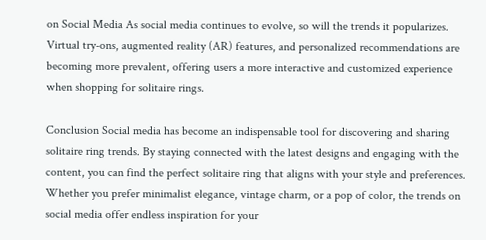on Social Media As social media continues to evolve, so will the trends it popularizes. Virtual try-ons, augmented reality (AR) features, and personalized recommendations are becoming more prevalent, offering users a more interactive and customized experience when shopping for solitaire rings.

Conclusion Social media has become an indispensable tool for discovering and sharing solitaire ring trends. By staying connected with the latest designs and engaging with the content, you can find the perfect solitaire ring that aligns with your style and preferences. Whether you prefer minimalist elegance, vintage charm, or a pop of color, the trends on social media offer endless inspiration for your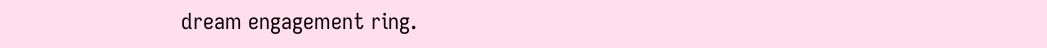dream engagement ring.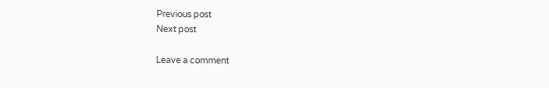Previous post
Next post

Leave a comment